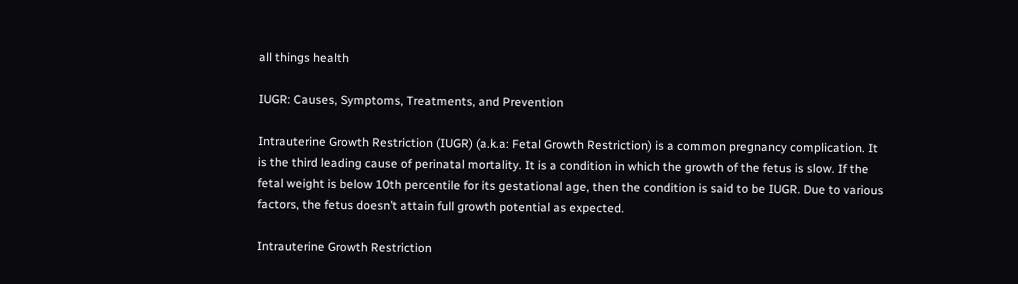all things health

IUGR: Causes, Symptoms, Treatments, and Prevention

Intrauterine Growth Restriction (IUGR) (a.k.a: Fetal Growth Restriction) is a common pregnancy complication. It is the third leading cause of perinatal mortality. It is a condition in which the growth of the fetus is slow. If the fetal weight is below 10th percentile for its gestational age, then the condition is said to be IUGR. Due to various factors, the fetus doesn’t attain full growth potential as expected.

Intrauterine Growth Restriction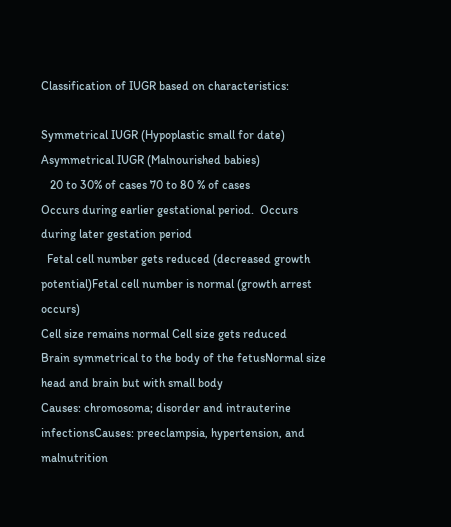Classification of IUGR based on characteristics:

Symmetrical IUGR (Hypoplastic small for date)
Asymmetrical IUGR (Malnourished babies)
   20 to 30% of cases 70 to 80 % of cases
Occurs during earlier gestational period.  Occurs during later gestation period
  Fetal cell number gets reduced (decreased growth potential)Fetal cell number is normal (growth arrest occurs)
Cell size remains normal Cell size gets reduced
Brain symmetrical to the body of the fetusNormal size head and brain but with small body
Causes: chromosoma; disorder and intrauterine infectionsCauses: preeclampsia, hypertension, and malnutrition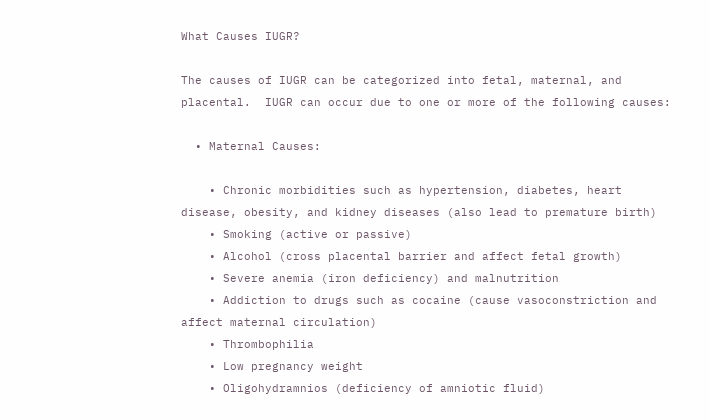What Causes IUGR?

The causes of IUGR can be categorized into fetal, maternal, and placental.  IUGR can occur due to one or more of the following causes:

  • Maternal Causes:

    • Chronic morbidities such as hypertension, diabetes, heart disease, obesity, and kidney diseases (also lead to premature birth)
    • Smoking (active or passive)
    • Alcohol (cross placental barrier and affect fetal growth)
    • Severe anemia (iron deficiency) and malnutrition
    • Addiction to drugs such as cocaine (cause vasoconstriction and affect maternal circulation)
    • Thrombophilia
    • Low pregnancy weight
    • Oligohydramnios (deficiency of amniotic fluid)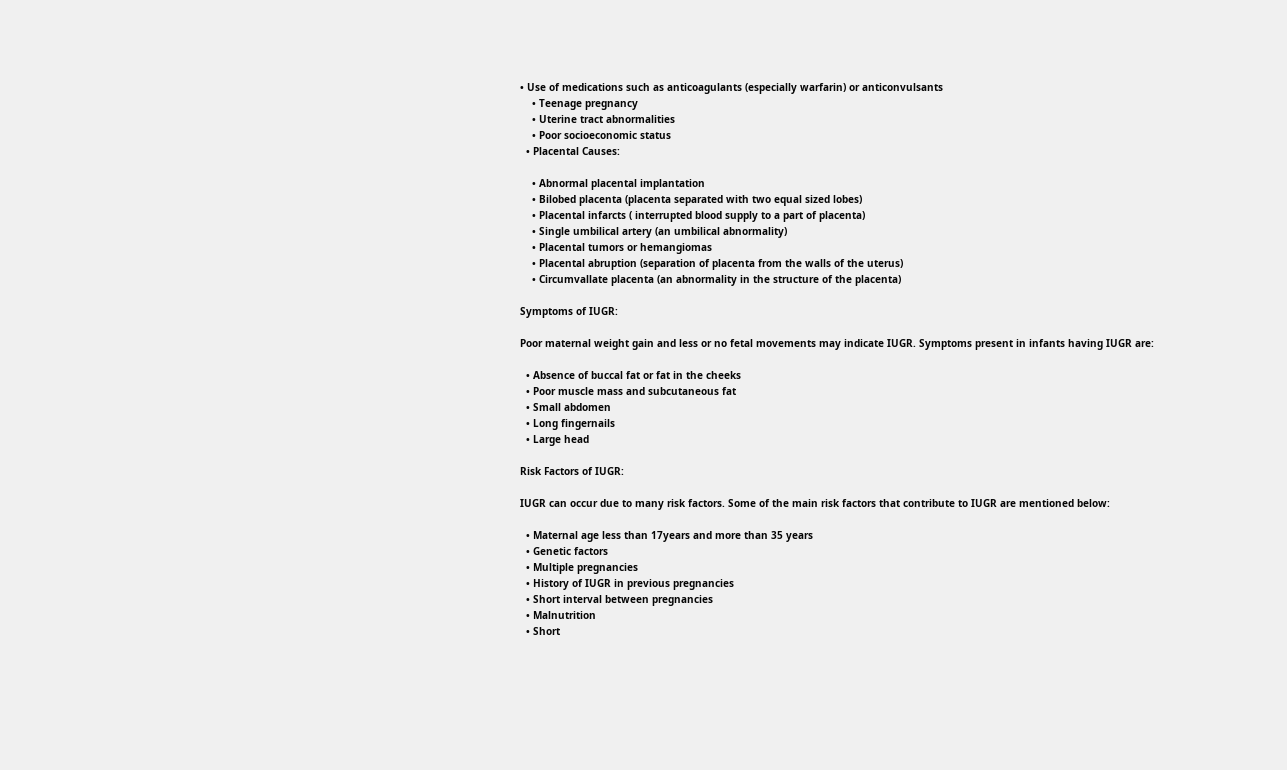• Use of medications such as anticoagulants (especially warfarin) or anticonvulsants
    • Teenage pregnancy
    • Uterine tract abnormalities
    • Poor socioeconomic status
  • Placental Causes:

    • Abnormal placental implantation
    • Bilobed placenta (placenta separated with two equal sized lobes)
    • Placental infarcts ( interrupted blood supply to a part of placenta)
    • Single umbilical artery (an umbilical abnormality)
    • Placental tumors or hemangiomas
    • Placental abruption (separation of placenta from the walls of the uterus)
    • Circumvallate placenta (an abnormality in the structure of the placenta)

Symptoms of IUGR:

Poor maternal weight gain and less or no fetal movements may indicate IUGR. Symptoms present in infants having IUGR are:

  • Absence of buccal fat or fat in the cheeks
  • Poor muscle mass and subcutaneous fat
  • Small abdomen
  • Long fingernails
  • Large head

Risk Factors of IUGR:

IUGR can occur due to many risk factors. Some of the main risk factors that contribute to IUGR are mentioned below:

  • Maternal age less than 17years and more than 35 years
  • Genetic factors
  • Multiple pregnancies
  • History of IUGR in previous pregnancies
  • Short interval between pregnancies
  • Malnutrition
  • Short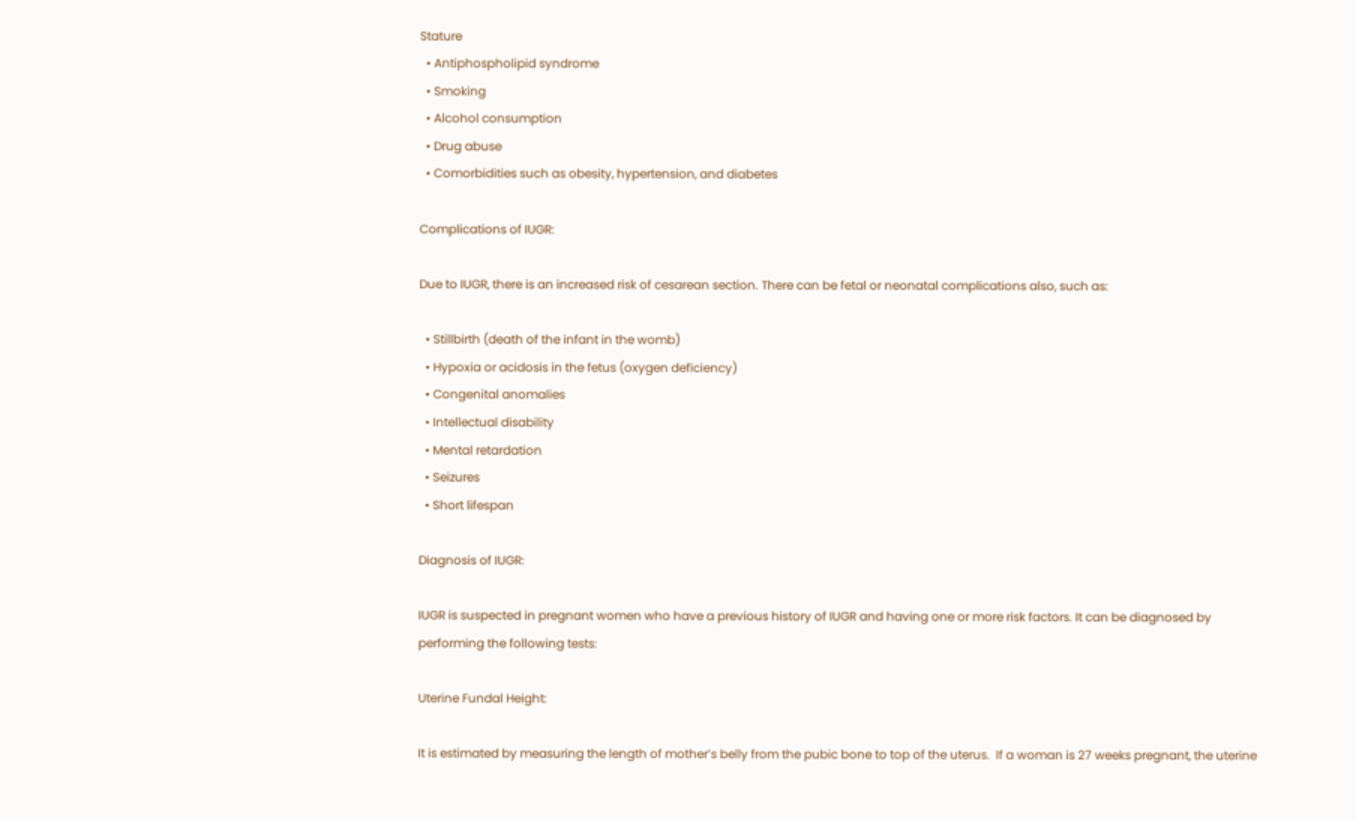Stature
  • Antiphospholipid syndrome
  • Smoking
  • Alcohol consumption
  • Drug abuse
  • Comorbidities such as obesity, hypertension, and diabetes

Complications of IUGR:

Due to IUGR, there is an increased risk of cesarean section. There can be fetal or neonatal complications also, such as:

  • Stillbirth (death of the infant in the womb)
  • Hypoxia or acidosis in the fetus (oxygen deficiency)
  • Congenital anomalies
  • Intellectual disability
  • Mental retardation
  • Seizures
  • Short lifespan

Diagnosis of IUGR:

IUGR is suspected in pregnant women who have a previous history of IUGR and having one or more risk factors. It can be diagnosed by performing the following tests:

Uterine Fundal Height:

It is estimated by measuring the length of mother’s belly from the pubic bone to top of the uterus.  If a woman is 27 weeks pregnant, the uterine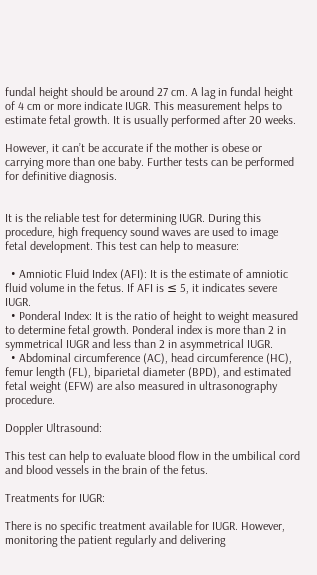fundal height should be around 27 cm. A lag in fundal height of 4 cm or more indicate IUGR. This measurement helps to estimate fetal growth. It is usually performed after 20 weeks.

However, it can’t be accurate if the mother is obese or carrying more than one baby. Further tests can be performed for definitive diagnosis.


It is the reliable test for determining IUGR. During this procedure, high frequency sound waves are used to image fetal development. This test can help to measure:

  • Amniotic Fluid Index (AFI): It is the estimate of amniotic fluid volume in the fetus. If AFI is ≤ 5, it indicates severe IUGR.
  • Ponderal Index: It is the ratio of height to weight measured to determine fetal growth. Ponderal index is more than 2 in symmetrical IUGR and less than 2 in asymmetrical IUGR.
  • Abdominal circumference (AC), head circumference (HC), femur length (FL), biparietal diameter (BPD), and estimated fetal weight (EFW) are also measured in ultrasonography procedure.

Doppler Ultrasound:

This test can help to evaluate blood flow in the umbilical cord and blood vessels in the brain of the fetus.

Treatments for IUGR:

There is no specific treatment available for IUGR. However, monitoring the patient regularly and delivering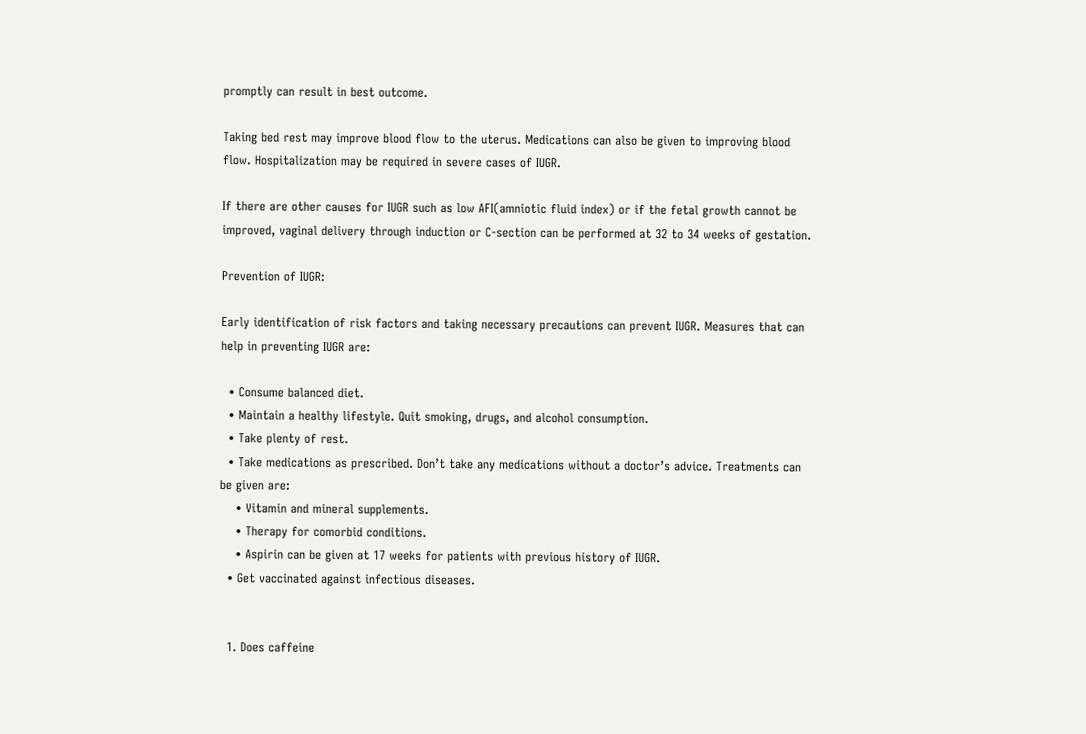promptly can result in best outcome.

Taking bed rest may improve blood flow to the uterus. Medications can also be given to improving blood flow. Hospitalization may be required in severe cases of IUGR.

If there are other causes for IUGR such as low AFI(amniotic fluid index) or if the fetal growth cannot be improved, vaginal delivery through induction or C-section can be performed at 32 to 34 weeks of gestation.

Prevention of IUGR:

Early identification of risk factors and taking necessary precautions can prevent IUGR. Measures that can help in preventing IUGR are:

  • Consume balanced diet.
  • Maintain a healthy lifestyle. Quit smoking, drugs, and alcohol consumption.
  • Take plenty of rest.
  • Take medications as prescribed. Don’t take any medications without a doctor’s advice. Treatments can be given are:
    • Vitamin and mineral supplements.
    • Therapy for comorbid conditions.
    • Aspirin can be given at 17 weeks for patients with previous history of IUGR.
  • Get vaccinated against infectious diseases.


  1. Does caffeine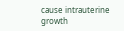cause intrauterine growth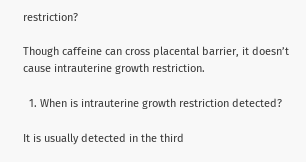restriction?

Though caffeine can cross placental barrier, it doesn’t cause intrauterine growth restriction.

  1. When is intrauterine growth restriction detected?

It is usually detected in the third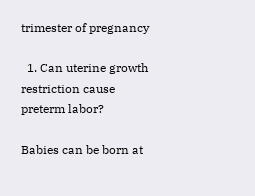trimester of pregnancy

  1. Can uterine growth restriction cause preterm labor?

Babies can be born at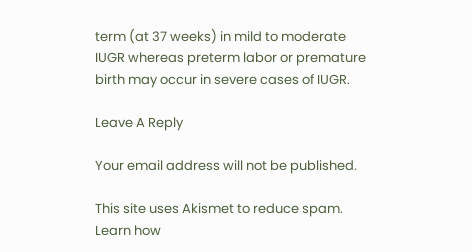term (at 37 weeks) in mild to moderate IUGR whereas preterm labor or premature birth may occur in severe cases of IUGR.

Leave A Reply

Your email address will not be published.

This site uses Akismet to reduce spam. Learn how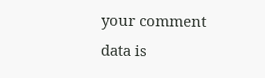your comment data is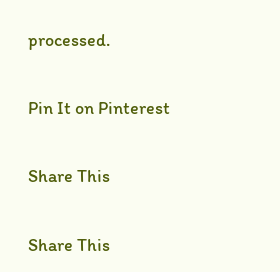processed.

Pin It on Pinterest

Share This

Share This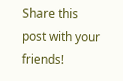Share this post with your friends!